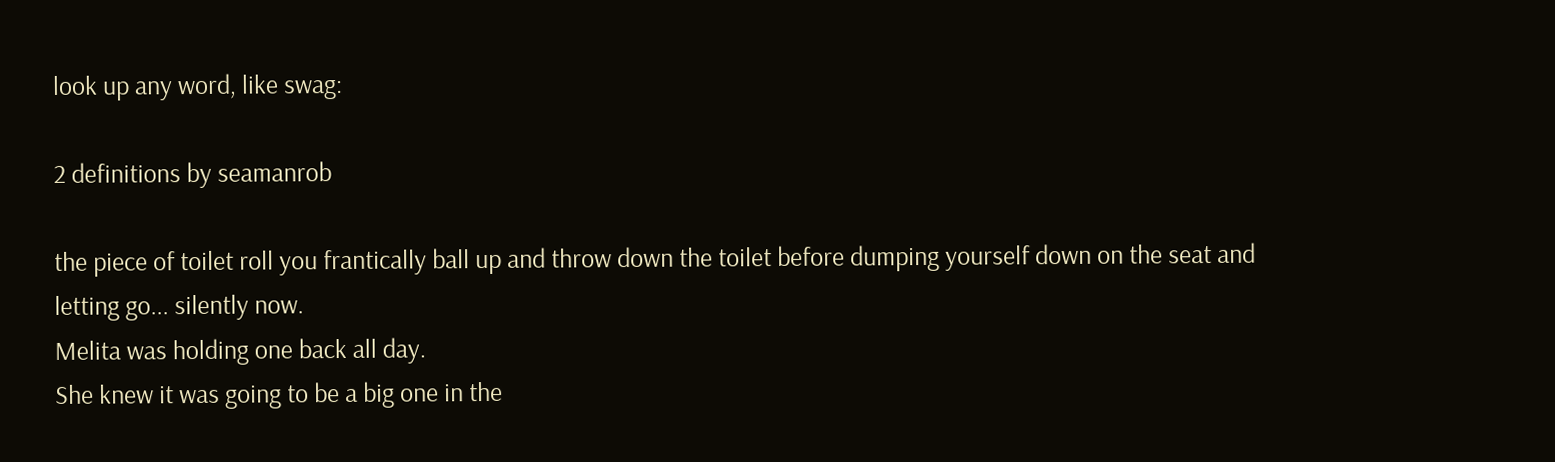look up any word, like swag:

2 definitions by seamanrob

the piece of toilet roll you frantically ball up and throw down the toilet before dumping yourself down on the seat and letting go... silently now.
Melita was holding one back all day.
She knew it was going to be a big one in the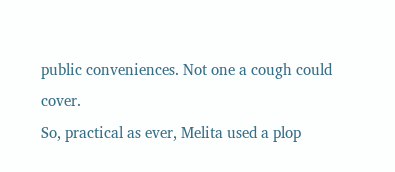public conveniences. Not one a cough could cover.
So, practical as ever, Melita used a plop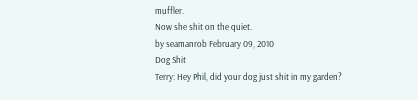muffler.
Now she shit on the quiet.
by seamanrob February 09, 2010
Dog Shit
Terry: Hey Phil, did your dog just shit in my garden?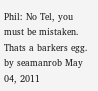Phil: No Tel, you must be mistaken. Thats a barkers egg.
by seamanrob May 04, 2011